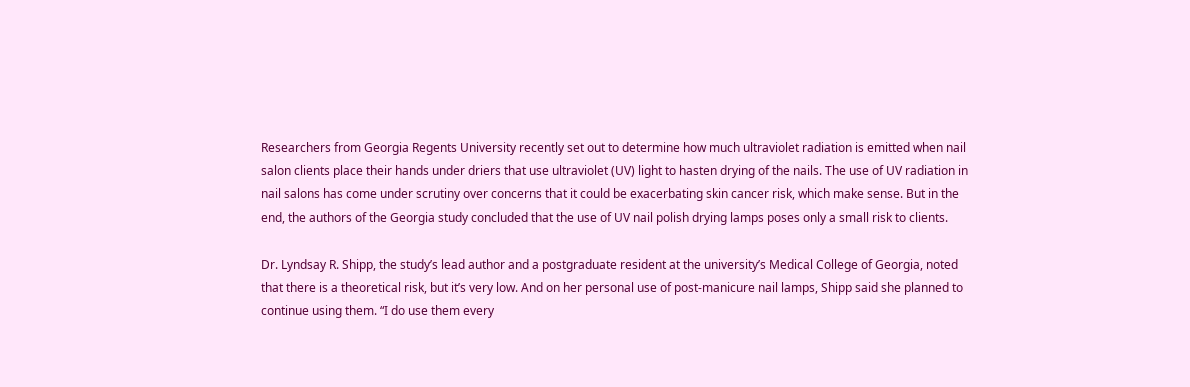Researchers from Georgia Regents University recently set out to determine how much ultraviolet radiation is emitted when nail salon clients place their hands under driers that use ultraviolet (UV) light to hasten drying of the nails. The use of UV radiation in nail salons has come under scrutiny over concerns that it could be exacerbating skin cancer risk, which make sense. But in the end, the authors of the Georgia study concluded that the use of UV nail polish drying lamps poses only a small risk to clients.

Dr. Lyndsay R. Shipp, the study’s lead author and a postgraduate resident at the university’s Medical College of Georgia, noted that there is a theoretical risk, but it’s very low. And on her personal use of post-manicure nail lamps, Shipp said she planned to continue using them. “I do use them every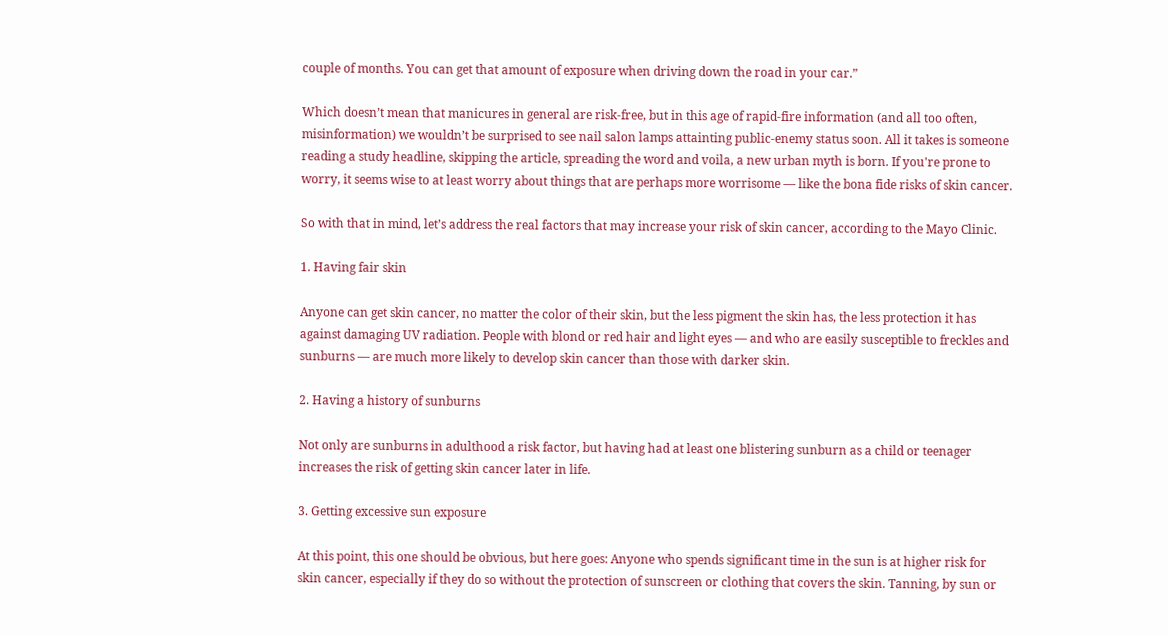couple of months. You can get that amount of exposure when driving down the road in your car.”

Which doesn’t mean that manicures in general are risk-free, but in this age of rapid-fire information (and all too often, misinformation) we wouldn’t be surprised to see nail salon lamps attainting public-enemy status soon. All it takes is someone reading a study headline, skipping the article, spreading the word and voila, a new urban myth is born. If you're prone to worry, it seems wise to at least worry about things that are perhaps more worrisome — like the bona fide risks of skin cancer.

So with that in mind, let’s address the real factors that may increase your risk of skin cancer, according to the Mayo Clinic.

1. Having fair skin

Anyone can get skin cancer, no matter the color of their skin, but the less pigment the skin has, the less protection it has against damaging UV radiation. People with blond or red hair and light eyes — and who are easily susceptible to freckles and sunburns — are much more likely to develop skin cancer than those with darker skin.

2. Having a history of sunburns

Not only are sunburns in adulthood a risk factor, but having had at least one blistering sunburn as a child or teenager increases the risk of getting skin cancer later in life.

3. Getting excessive sun exposure

At this point, this one should be obvious, but here goes: Anyone who spends significant time in the sun is at higher risk for skin cancer, especially if they do so without the protection of sunscreen or clothing that covers the skin. Tanning, by sun or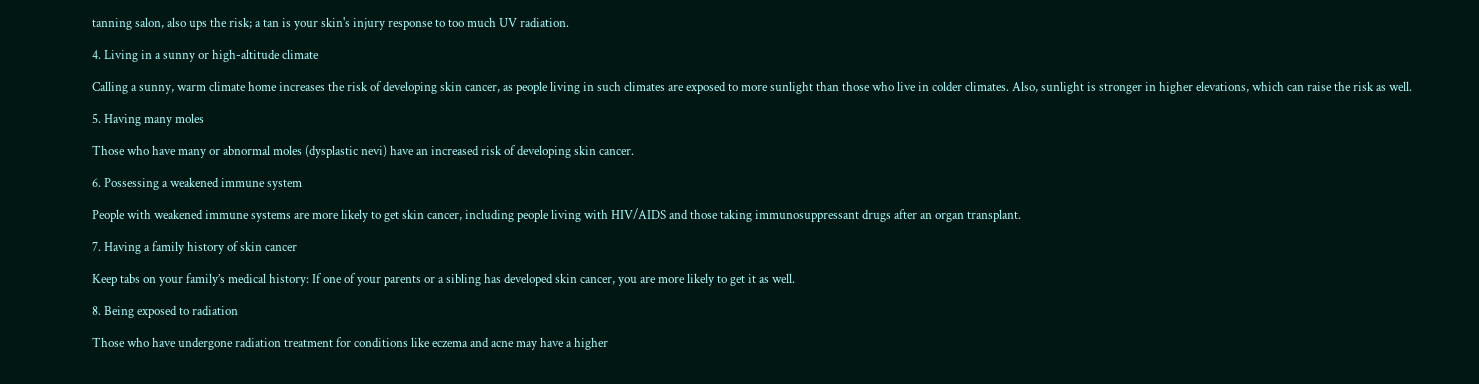tanning salon, also ups the risk; a tan is your skin's injury response to too much UV radiation.

4. Living in a sunny or high-altitude climate

Calling a sunny, warm climate home increases the risk of developing skin cancer, as people living in such climates are exposed to more sunlight than those who live in colder climates. Also, sunlight is stronger in higher elevations, which can raise the risk as well.

5. Having many moles

Those who have many or abnormal moles (dysplastic nevi) have an increased risk of developing skin cancer.

6. Possessing a weakened immune system

People with weakened immune systems are more likely to get skin cancer, including people living with HIV/AIDS and those taking immunosuppressant drugs after an organ transplant.

7. Having a family history of skin cancer

Keep tabs on your family’s medical history: If one of your parents or a sibling has developed skin cancer, you are more likely to get it as well.

8. Being exposed to radiation

Those who have undergone radiation treatment for conditions like eczema and acne may have a higher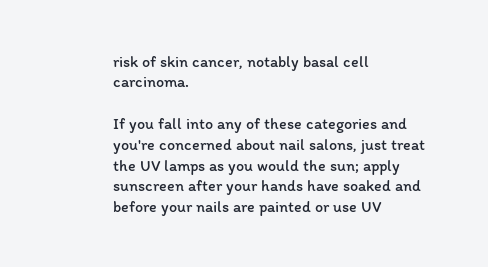risk of skin cancer, notably basal cell carcinoma.

If you fall into any of these categories and you're concerned about nail salons, just treat the UV lamps as you would the sun; apply sunscreen after your hands have soaked and before your nails are painted or use UV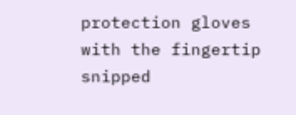protection gloves with the fingertip snipped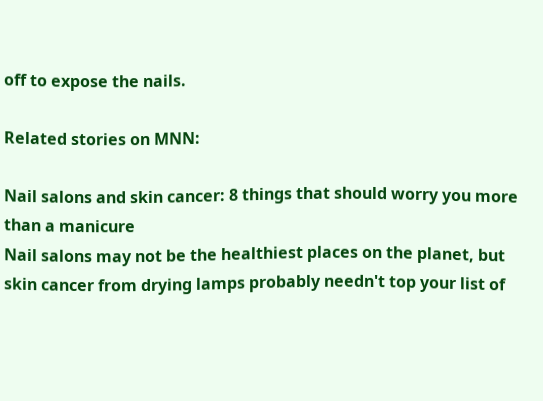off to expose the nails.

Related stories on MNN:

Nail salons and skin cancer: 8 things that should worry you more than a manicure
Nail salons may not be the healthiest places on the planet, but skin cancer from drying lamps probably needn't top your list of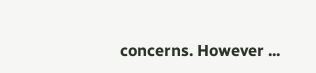concerns. However ...